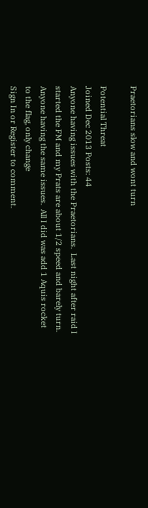Praetorians slow and wont turn

Potential Threat
Joined Dec 2013 Posts: 44
Anyone having issues with the Praetorians.  Last night after raid I started the FM and my Prats are about 1/2 speed and barely turn.  Anyone having the same issues.  All I did was add 1 Aquis rocket to the flag, only change
Sign In or Register to comment.